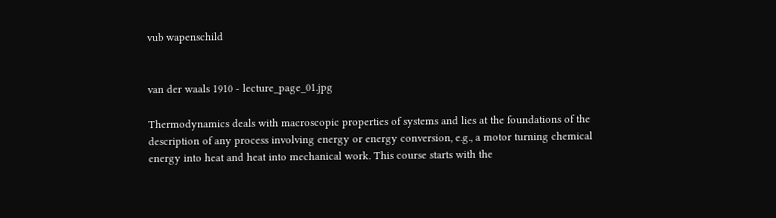vub wapenschild


van der waals 1910 - lecture_page_01.jpg

Thermodynamics deals with macroscopic properties of systems and lies at the foundations of the description of any process involving energy or energy conversion, e.g., a motor turning chemical energy into heat and heat into mechanical work. This course starts with the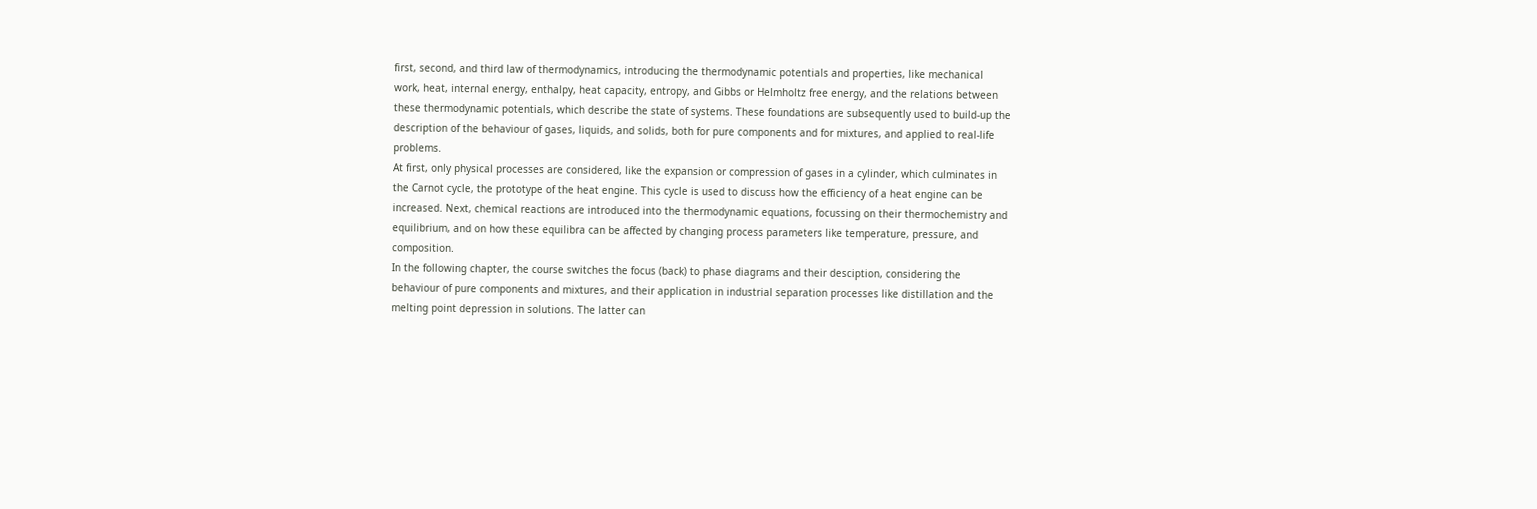first, second, and third law of thermodynamics, introducing the thermodynamic potentials and properties, like mechanical work, heat, internal energy, enthalpy, heat capacity, entropy, and Gibbs or Helmholtz free energy, and the relations between these thermodynamic potentials, which describe the state of systems. These foundations are subsequently used to build-up the description of the behaviour of gases, liquids, and solids, both for pure components and for mixtures, and applied to real-life problems.
At first, only physical processes are considered, like the expansion or compression of gases in a cylinder, which culminates in the Carnot cycle, the prototype of the heat engine. This cycle is used to discuss how the efficiency of a heat engine can be increased. Next, chemical reactions are introduced into the thermodynamic equations, focussing on their thermochemistry and equilibrium, and on how these equilibra can be affected by changing process parameters like temperature, pressure, and composition.
In the following chapter, the course switches the focus (back) to phase diagrams and their desciption, considering the behaviour of pure components and mixtures, and their application in industrial separation processes like distillation and the melting point depression in solutions. The latter can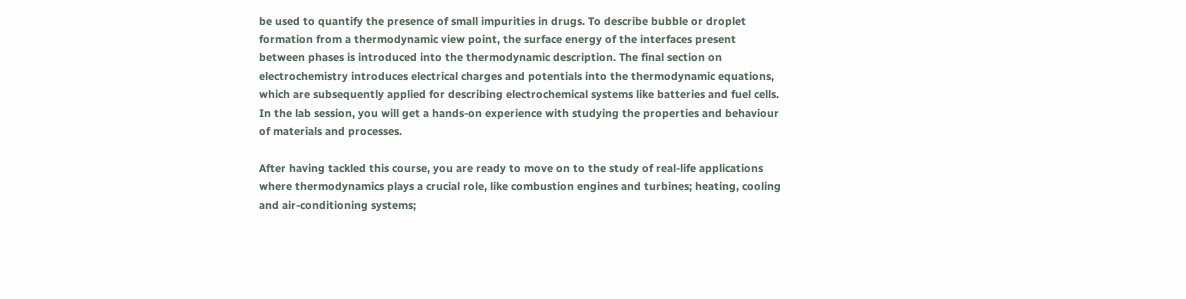be used to quantify the presence of small impurities in drugs. To describe bubble or droplet formation from a thermodynamic view point, the surface energy of the interfaces present between phases is introduced into the thermodynamic description. The final section on electrochemistry introduces electrical charges and potentials into the thermodynamic equations, which are subsequently applied for describing electrochemical systems like batteries and fuel cells.
In the lab session, you will get a hands-on experience with studying the properties and behaviour of materials and processes.

After having tackled this course, you are ready to move on to the study of real-life applications where thermodynamics plays a crucial role, like combustion engines and turbines; heating, cooling and air-conditioning systems;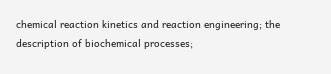chemical reaction kinetics and reaction engineering; the description of biochemical processes;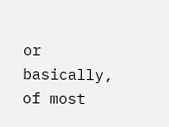or basically, of most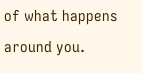of what happens around you.